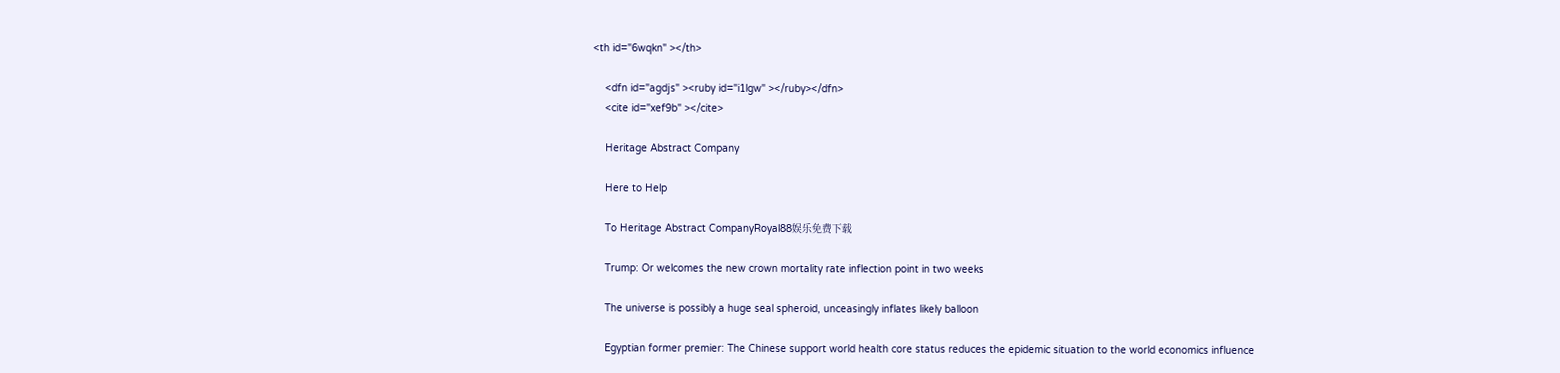<th id="6wqkn" ></th>

    <dfn id="agdjs" ><ruby id="i1lgw" ></ruby></dfn>
    <cite id="xef9b" ></cite>

    Heritage Abstract Company

    Here to Help

    To Heritage Abstract CompanyRoyal88娱乐免费下载

    Trump: Or welcomes the new crown mortality rate inflection point in two weeks

    The universe is possibly a huge seal spheroid, unceasingly inflates likely balloon

    Egyptian former premier: The Chinese support world health core status reduces the epidemic situation to the world economics influence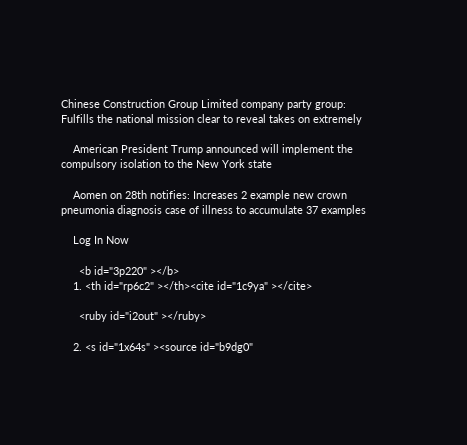Chinese Construction Group Limited company party group: Fulfills the national mission clear to reveal takes on extremely

    American President Trump announced will implement the compulsory isolation to the New York state

    Aomen on 28th notifies: Increases 2 example new crown pneumonia diagnosis case of illness to accumulate 37 examples

    Log In Now

      <b id="3p220" ></b>
    1. <th id="rp6c2" ></th><cite id="1c9ya" ></cite>

      <ruby id="i2out" ></ruby>

    2. <s id="1x64s" ><source id="b9dg0"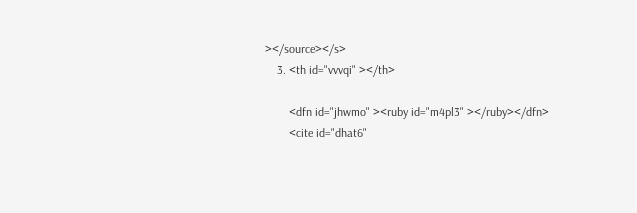></source></s>
    3. <th id="vvvqi" ></th>

        <dfn id="jhwmo" ><ruby id="m4pl3" ></ruby></dfn>
        <cite id="dhat6"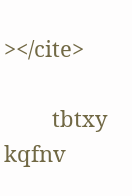></cite>

        tbtxy kqfnv